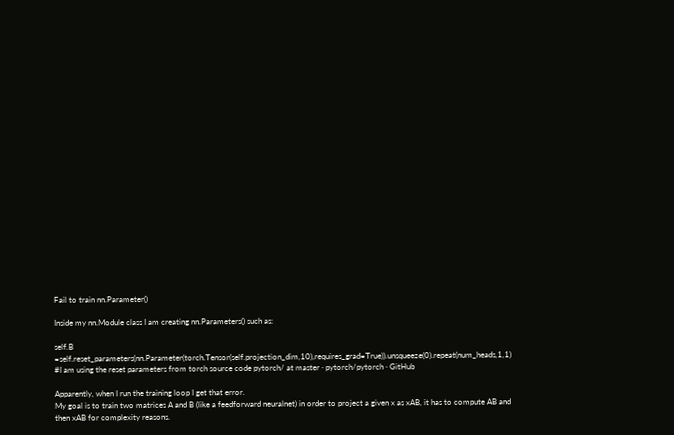Fail to train nn.Parameter()

Inside my nn.Module class I am creating nn.Parameters() such as:

self.B =self.reset_parameters(nn.Parameter(torch.Tensor(self.projection_dim,10),requires_grad=True)).unsqueeze(0).repeat(num_heads,1,1) #I am using the reset parameters from torch source code pytorch/ at master · pytorch/pytorch · GitHub

Apparently, when I run the training loop I get that error.
My goal is to train two matrices A and B (like a feedforward neuralnet) in order to project a given x as xAB, it has to compute AB and then xAB for complexity reasons.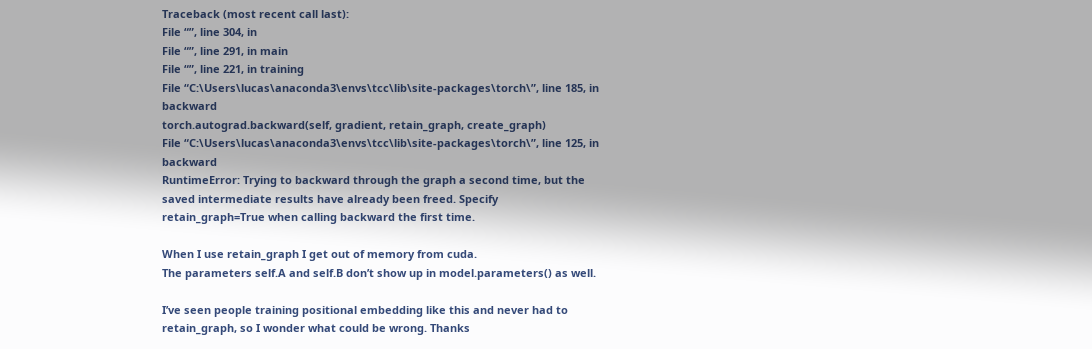Traceback (most recent call last):
File “”, line 304, in
File “”, line 291, in main
File “”, line 221, in training
File “C:\Users\lucas\anaconda3\envs\tcc\lib\site-packages\torch\”, line 185, in backward
torch.autograd.backward(self, gradient, retain_graph, create_graph)
File “C:\Users\lucas\anaconda3\envs\tcc\lib\site-packages\torch\”, line 125, in backward
RuntimeError: Trying to backward through the graph a second time, but the saved intermediate results have already been freed. Specify retain_graph=True when calling backward the first time.

When I use retain_graph I get out of memory from cuda.
The parameters self.A and self.B don’t show up in model.parameters() as well.

I’ve seen people training positional embedding like this and never had to retain_graph, so I wonder what could be wrong. Thanks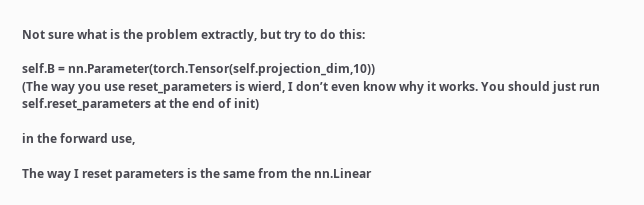Not sure what is the problem extractly, but try to do this:

self.B = nn.Parameter(torch.Tensor(self.projection_dim,10))
(The way you use reset_parameters is wierd, I don’t even know why it works. You should just run self.reset_parameters at the end of init)

in the forward use,

The way I reset parameters is the same from the nn.Linear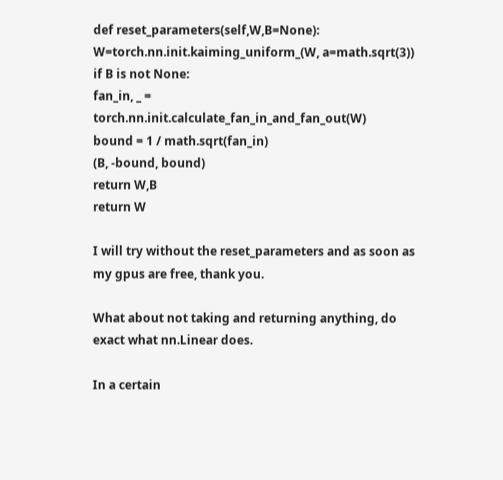def reset_parameters(self,W,B=None):
W=torch.nn.init.kaiming_uniform_(W, a=math.sqrt(3))
if B is not None:
fan_in, _ = torch.nn.init.calculate_fan_in_and_fan_out(W)
bound = 1 / math.sqrt(fan_in)
(B, -bound, bound)
return W,B
return W

I will try without the reset_parameters and as soon as my gpus are free, thank you.

What about not taking and returning anything, do exact what nn.Linear does.

In a certain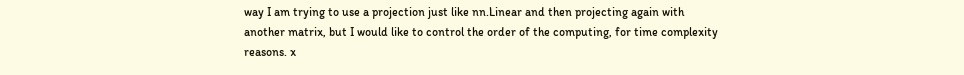way I am trying to use a projection just like nn.Linear and then projecting again with another matrix, but I would like to control the order of the computing, for time complexity reasons. x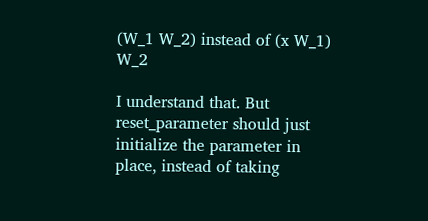(W_1 W_2) instead of (x W_1) W_2

I understand that. But reset_parameter should just initialize the parameter in place, instead of taking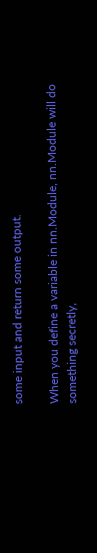some input and return some output.

When you define a variable in nn.Module, nn.Module will do something secretly,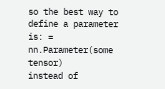so the best way to define a parameter is: = nn.Parameter(some tensor)
instead of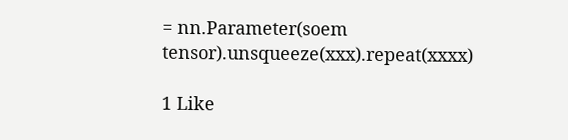= nn.Parameter(soem tensor).unsqueeze(xxx).repeat(xxxx)

1 Like